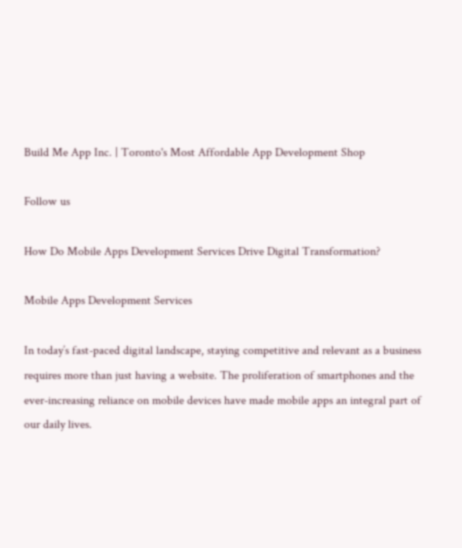Build Me App Inc. | Toronto's Most Affordable App Development Shop

Follow us

How Do Mobile Apps Development Services Drive Digital Transformation?

Mobile Apps Development Services

In today’s fast-paced digital landscape, staying competitive and relevant as a business requires more than just having a website. The proliferation of smartphones and the ever-increasing reliance on mobile devices have made mobile apps an integral part of our daily lives.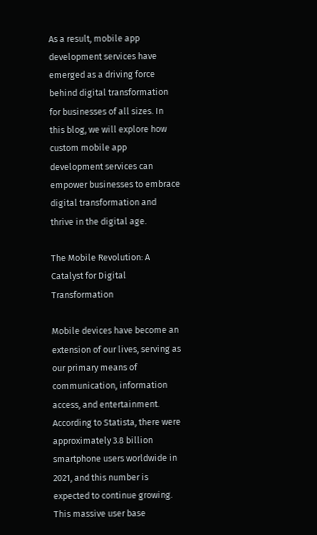As a result, mobile app development services have emerged as a driving force behind digital transformation for businesses of all sizes. In this blog, we will explore how custom mobile app development services can empower businesses to embrace digital transformation and thrive in the digital age.

The Mobile Revolution: A Catalyst for Digital Transformation

Mobile devices have become an extension of our lives, serving as our primary means of communication, information access, and entertainment. According to Statista, there were approximately 3.8 billion smartphone users worldwide in 2021, and this number is expected to continue growing. This massive user base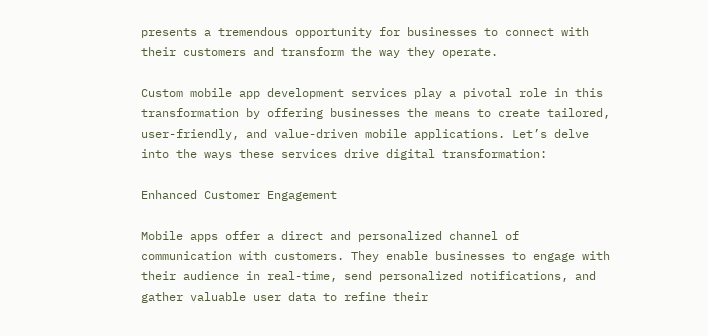presents a tremendous opportunity for businesses to connect with their customers and transform the way they operate.

Custom mobile app development services play a pivotal role in this transformation by offering businesses the means to create tailored, user-friendly, and value-driven mobile applications. Let’s delve into the ways these services drive digital transformation:

Enhanced Customer Engagement

Mobile apps offer a direct and personalized channel of communication with customers. They enable businesses to engage with their audience in real-time, send personalized notifications, and gather valuable user data to refine their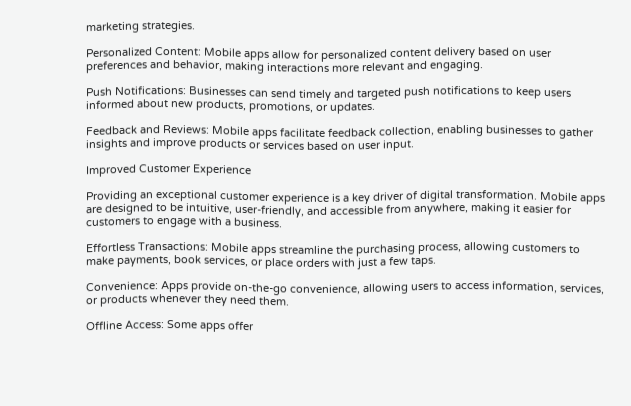marketing strategies.

Personalized Content: Mobile apps allow for personalized content delivery based on user preferences and behavior, making interactions more relevant and engaging.

Push Notifications: Businesses can send timely and targeted push notifications to keep users informed about new products, promotions, or updates.

Feedback and Reviews: Mobile apps facilitate feedback collection, enabling businesses to gather insights and improve products or services based on user input.

Improved Customer Experience

Providing an exceptional customer experience is a key driver of digital transformation. Mobile apps are designed to be intuitive, user-friendly, and accessible from anywhere, making it easier for customers to engage with a business.

Effortless Transactions: Mobile apps streamline the purchasing process, allowing customers to make payments, book services, or place orders with just a few taps.

Convenience: Apps provide on-the-go convenience, allowing users to access information, services, or products whenever they need them.

Offline Access: Some apps offer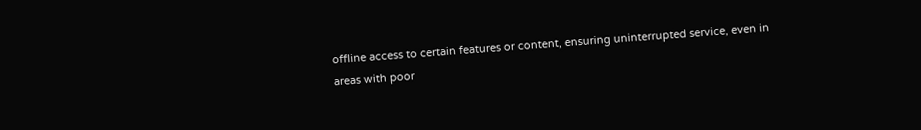offline access to certain features or content, ensuring uninterrupted service, even in areas with poor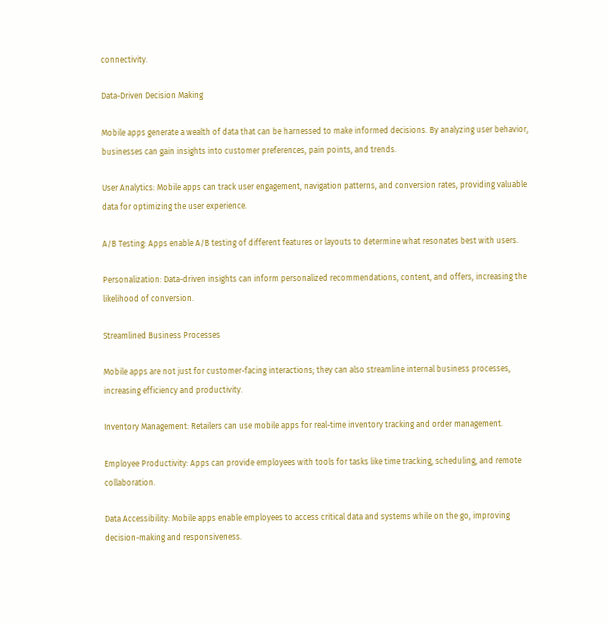connectivity.

Data-Driven Decision Making

Mobile apps generate a wealth of data that can be harnessed to make informed decisions. By analyzing user behavior, businesses can gain insights into customer preferences, pain points, and trends.

User Analytics: Mobile apps can track user engagement, navigation patterns, and conversion rates, providing valuable data for optimizing the user experience.

A/B Testing: Apps enable A/B testing of different features or layouts to determine what resonates best with users.

Personalization: Data-driven insights can inform personalized recommendations, content, and offers, increasing the likelihood of conversion.

Streamlined Business Processes

Mobile apps are not just for customer-facing interactions; they can also streamline internal business processes, increasing efficiency and productivity.

Inventory Management: Retailers can use mobile apps for real-time inventory tracking and order management.

Employee Productivity: Apps can provide employees with tools for tasks like time tracking, scheduling, and remote collaboration.

Data Accessibility: Mobile apps enable employees to access critical data and systems while on the go, improving decision-making and responsiveness.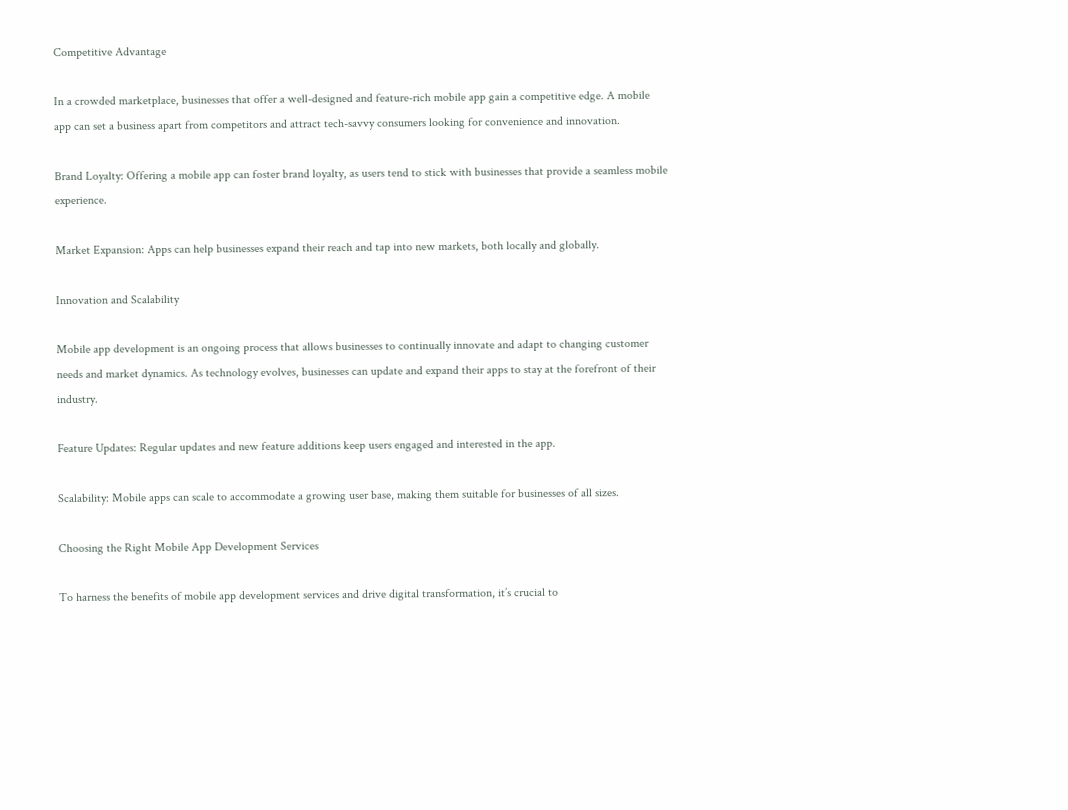Competitive Advantage

In a crowded marketplace, businesses that offer a well-designed and feature-rich mobile app gain a competitive edge. A mobile app can set a business apart from competitors and attract tech-savvy consumers looking for convenience and innovation.

Brand Loyalty: Offering a mobile app can foster brand loyalty, as users tend to stick with businesses that provide a seamless mobile experience.

Market Expansion: Apps can help businesses expand their reach and tap into new markets, both locally and globally.

Innovation and Scalability

Mobile app development is an ongoing process that allows businesses to continually innovate and adapt to changing customer needs and market dynamics. As technology evolves, businesses can update and expand their apps to stay at the forefront of their industry.

Feature Updates: Regular updates and new feature additions keep users engaged and interested in the app.

Scalability: Mobile apps can scale to accommodate a growing user base, making them suitable for businesses of all sizes.

Choosing the Right Mobile App Development Services

To harness the benefits of mobile app development services and drive digital transformation, it’s crucial to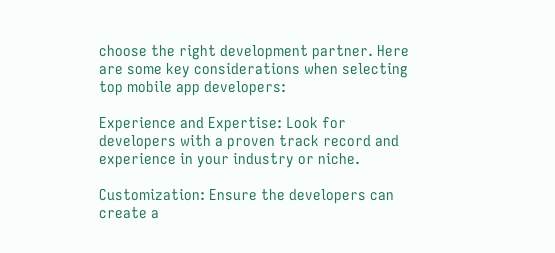choose the right development partner. Here are some key considerations when selecting top mobile app developers:

Experience and Expertise: Look for developers with a proven track record and experience in your industry or niche.

Customization: Ensure the developers can create a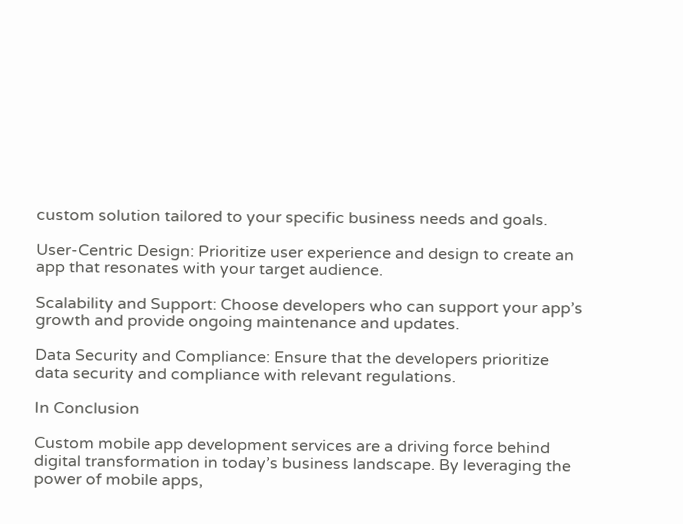custom solution tailored to your specific business needs and goals.

User-Centric Design: Prioritize user experience and design to create an app that resonates with your target audience.

Scalability and Support: Choose developers who can support your app’s growth and provide ongoing maintenance and updates.

Data Security and Compliance: Ensure that the developers prioritize data security and compliance with relevant regulations.

In Conclusion

Custom mobile app development services are a driving force behind digital transformation in today’s business landscape. By leveraging the power of mobile apps,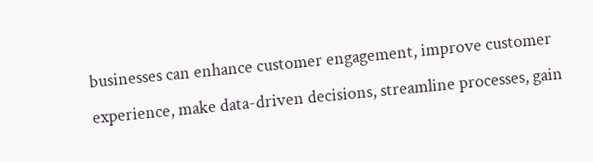businesses can enhance customer engagement, improve customer experience, make data-driven decisions, streamline processes, gain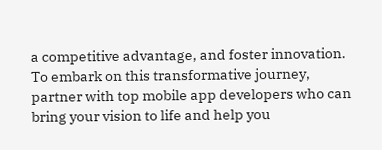a competitive advantage, and foster innovation. To embark on this transformative journey, partner with top mobile app developers who can bring your vision to life and help you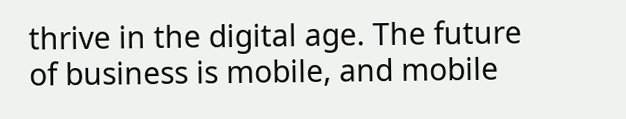thrive in the digital age. The future of business is mobile, and mobile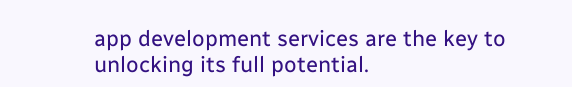app development services are the key to unlocking its full potential.